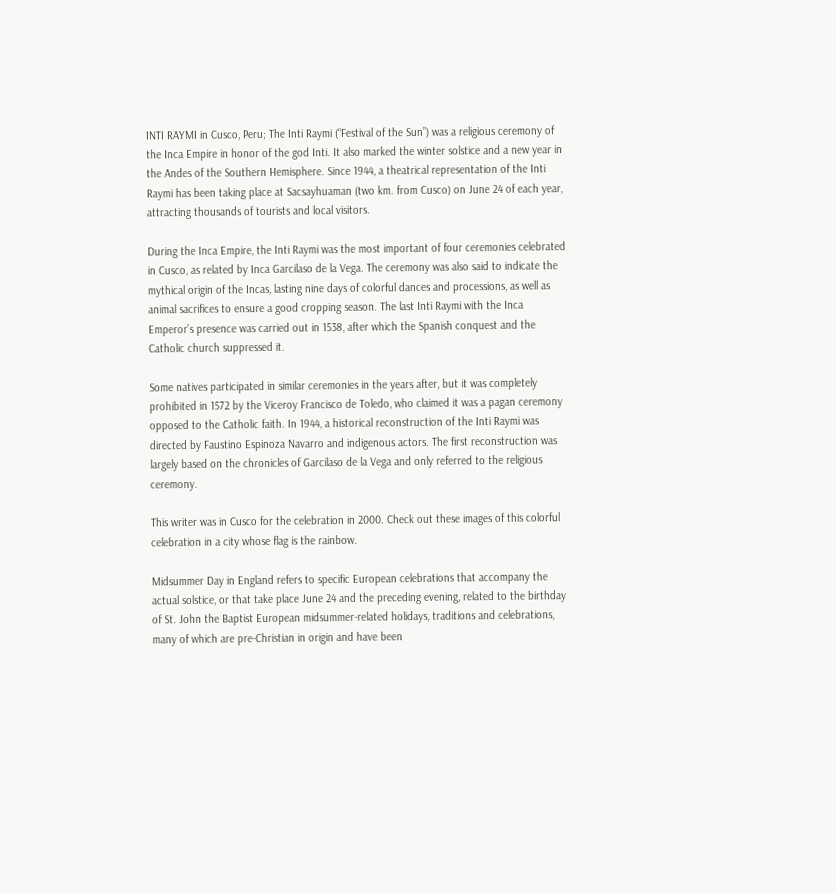INTI RAYMI in Cusco, Peru; The Inti Raymi (“Festival of the Sun”) was a religious ceremony of the Inca Empire in honor of the god Inti. It also marked the winter solstice and a new year in the Andes of the Southern Hemisphere. Since 1944, a theatrical representation of the Inti Raymi has been taking place at Sacsayhuaman (two km. from Cusco) on June 24 of each year, attracting thousands of tourists and local visitors.

During the Inca Empire, the Inti Raymi was the most important of four ceremonies celebrated in Cusco, as related by Inca Garcilaso de la Vega. The ceremony was also said to indicate the mythical origin of the Incas, lasting nine days of colorful dances and processions, as well as animal sacrifices to ensure a good cropping season. The last Inti Raymi with the Inca Emperor’s presence was carried out in 1538, after which the Spanish conquest and the Catholic church suppressed it.

Some natives participated in similar ceremonies in the years after, but it was completely prohibited in 1572 by the Viceroy Francisco de Toledo, who claimed it was a pagan ceremony opposed to the Catholic faith. In 1944, a historical reconstruction of the Inti Raymi was directed by Faustino Espinoza Navarro and indigenous actors. The first reconstruction was largely based on the chronicles of Garcilaso de la Vega and only referred to the religious ceremony.

This writer was in Cusco for the celebration in 2000. Check out these images of this colorful celebration in a city whose flag is the rainbow.

Midsummer Day in England refers to specific European celebrations that accompany the actual solstice, or that take place June 24 and the preceding evening, related to the birthday of St. John the Baptist European midsummer-related holidays, traditions and celebrations, many of which are pre-Christian in origin and have been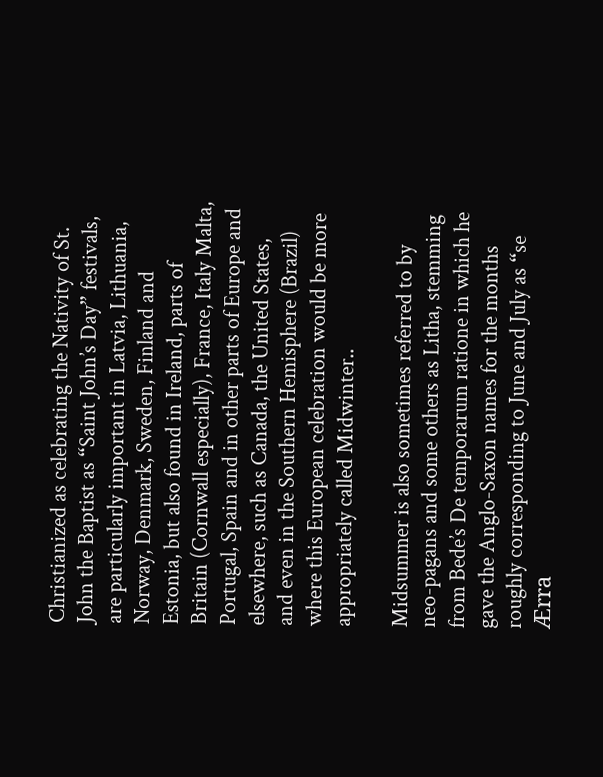Christianized as celebrating the Nativity of St. John the Baptist as “Saint John’s Day” festivals, are particularly important in Latvia, Lithuania, Norway, Denmark, Sweden, Finland and Estonia, but also found in Ireland, parts of Britain (Cornwall especially), France, Italy Malta, Portugal, Spain and in other parts of Europe and elsewhere, such as Canada, the United States, and even in the Southern Hemisphere (Brazil) where this European celebration would be more appropriately called Midwinter..

Midsummer is also sometimes referred to by neo-pagans and some others as Litha, stemming from Bede’s De temporarum ratione in which he gave the Anglo-Saxon names for the months roughly corresponding to June and July as “se Ærra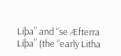Liþa” and “se Æfterra Liþa” (the “early Litha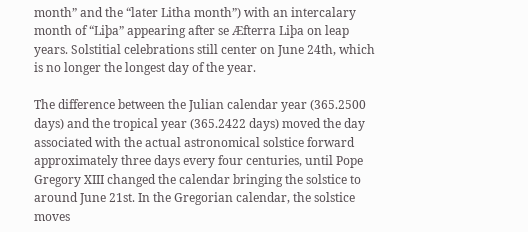month” and the “later Litha month”) with an intercalary month of “Liþa” appearing after se Æfterra Liþa on leap years. Solstitial celebrations still center on June 24th, which is no longer the longest day of the year.

The difference between the Julian calendar year (365.2500 days) and the tropical year (365.2422 days) moved the day associated with the actual astronomical solstice forward approximately three days every four centuries, until Pope Gregory XIII changed the calendar bringing the solstice to around June 21st. In the Gregorian calendar, the solstice moves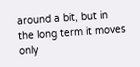around a bit, but in the long term it moves only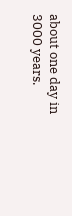about one day in 3000 years.